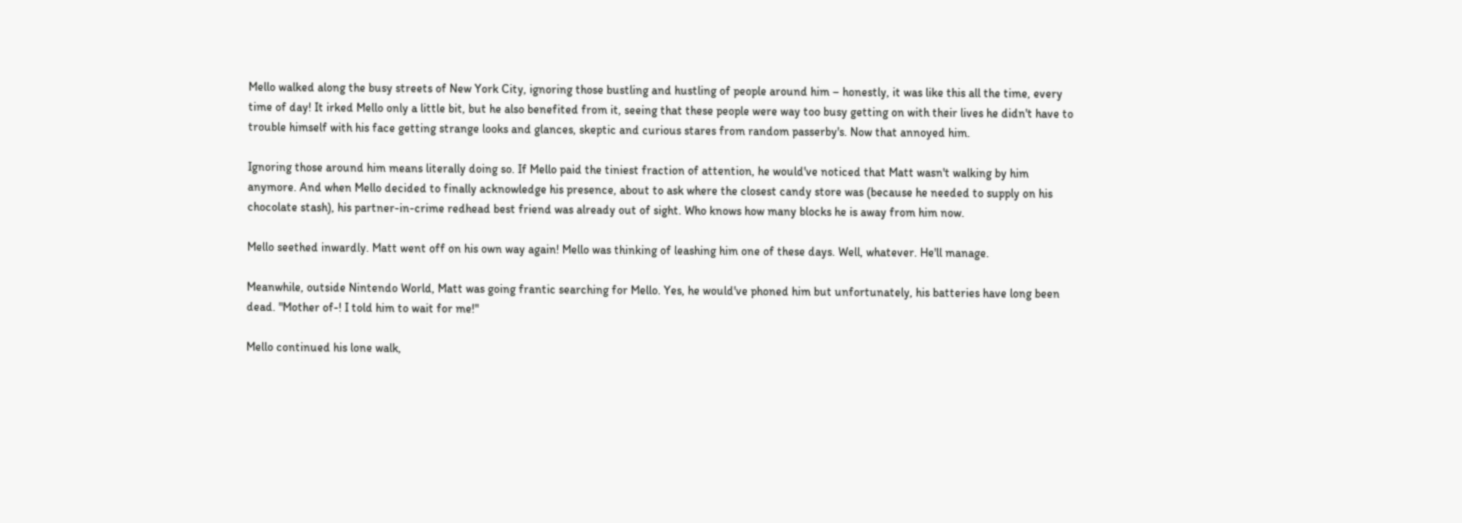Mello walked along the busy streets of New York City, ignoring those bustling and hustling of people around him – honestly, it was like this all the time, every time of day! It irked Mello only a little bit, but he also benefited from it, seeing that these people were way too busy getting on with their lives he didn't have to trouble himself with his face getting strange looks and glances, skeptic and curious stares from random passerby's. Now that annoyed him.

Ignoring those around him means literally doing so. If Mello paid the tiniest fraction of attention, he would've noticed that Matt wasn't walking by him anymore. And when Mello decided to finally acknowledge his presence, about to ask where the closest candy store was (because he needed to supply on his chocolate stash), his partner-in-crime redhead best friend was already out of sight. Who knows how many blocks he is away from him now.

Mello seethed inwardly. Matt went off on his own way again! Mello was thinking of leashing him one of these days. Well, whatever. He'll manage.

Meanwhile, outside Nintendo World, Matt was going frantic searching for Mello. Yes, he would've phoned him but unfortunately, his batteries have long been dead. "Mother of-! I told him to wait for me!"

Mello continued his lone walk,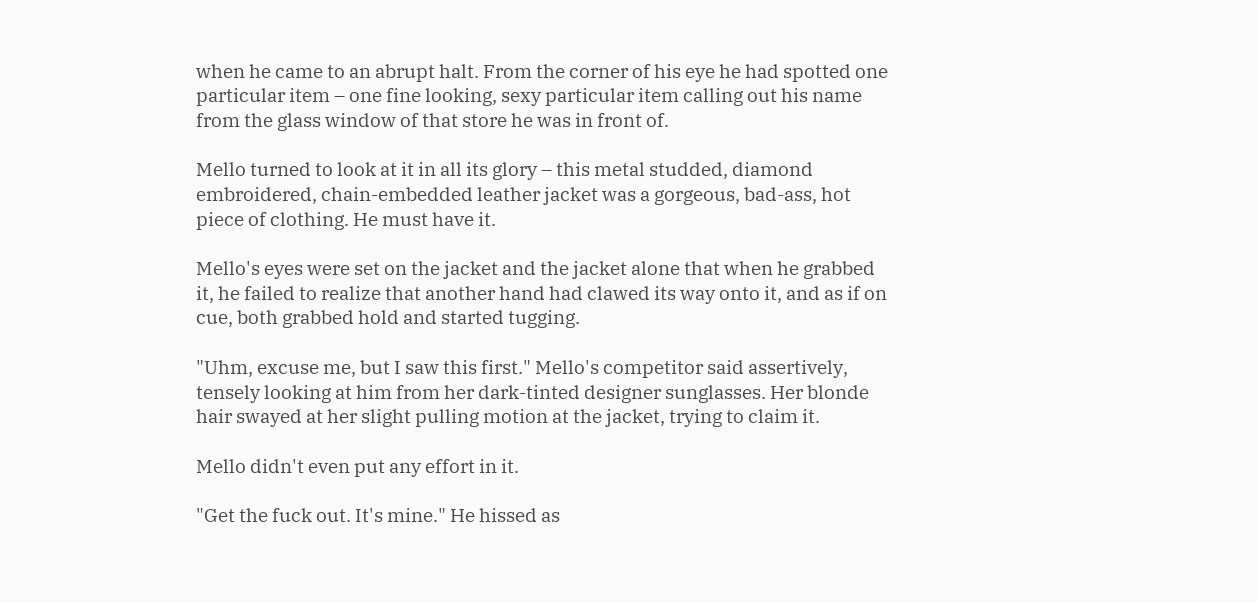when he came to an abrupt halt. From the corner of his eye he had spotted one particular item – one fine looking, sexy particular item calling out his name from the glass window of that store he was in front of.

Mello turned to look at it in all its glory – this metal studded, diamond embroidered, chain-embedded leather jacket was a gorgeous, bad-ass, hot piece of clothing. He must have it.

Mello's eyes were set on the jacket and the jacket alone that when he grabbed it, he failed to realize that another hand had clawed its way onto it, and as if on cue, both grabbed hold and started tugging.

"Uhm, excuse me, but I saw this first." Mello's competitor said assertively, tensely looking at him from her dark-tinted designer sunglasses. Her blonde hair swayed at her slight pulling motion at the jacket, trying to claim it.

Mello didn't even put any effort in it.

"Get the fuck out. It's mine." He hissed as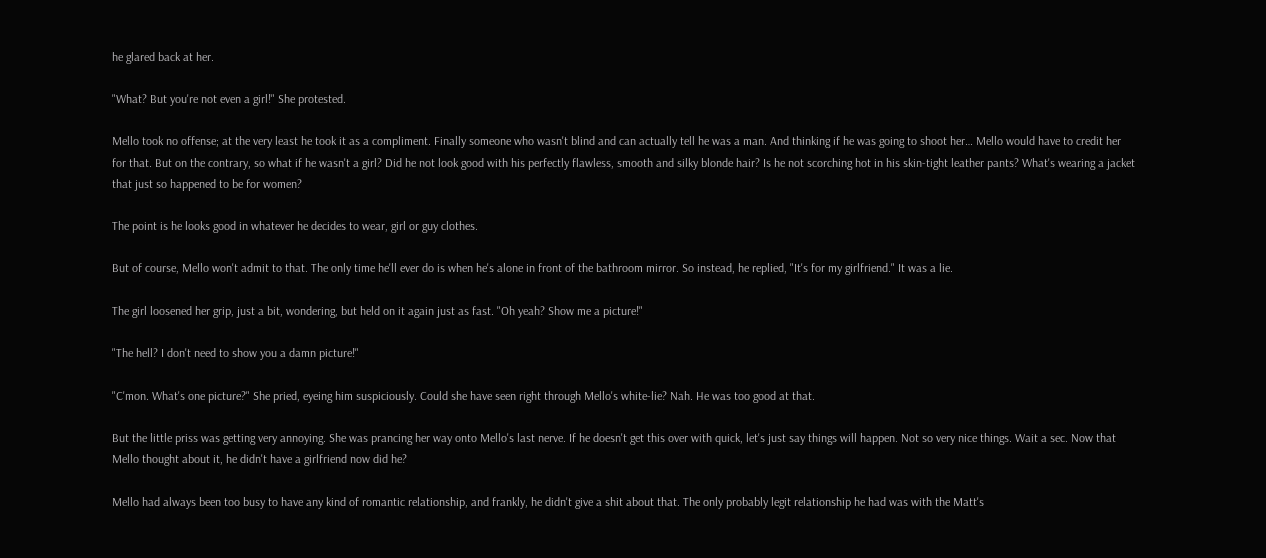he glared back at her.

"What? But you're not even a girl!" She protested.

Mello took no offense; at the very least he took it as a compliment. Finally someone who wasn't blind and can actually tell he was a man. And thinking if he was going to shoot her… Mello would have to credit her for that. But on the contrary, so what if he wasn't a girl? Did he not look good with his perfectly flawless, smooth and silky blonde hair? Is he not scorching hot in his skin-tight leather pants? What's wearing a jacket that just so happened to be for women?

The point is he looks good in whatever he decides to wear, girl or guy clothes.

But of course, Mello won't admit to that. The only time he'll ever do is when he's alone in front of the bathroom mirror. So instead, he replied, "It's for my girlfriend." It was a lie.

The girl loosened her grip, just a bit, wondering, but held on it again just as fast. "Oh yeah? Show me a picture!"

"The hell? I don't need to show you a damn picture!"

"C'mon. What's one picture?" She pried, eyeing him suspiciously. Could she have seen right through Mello's white-lie? Nah. He was too good at that.

But the little priss was getting very annoying. She was prancing her way onto Mello's last nerve. If he doesn't get this over with quick, let's just say things will happen. Not so very nice things. Wait a sec. Now that Mello thought about it, he didn't have a girlfriend now did he?

Mello had always been too busy to have any kind of romantic relationship, and frankly, he didn't give a shit about that. The only probably legit relationship he had was with the Matt's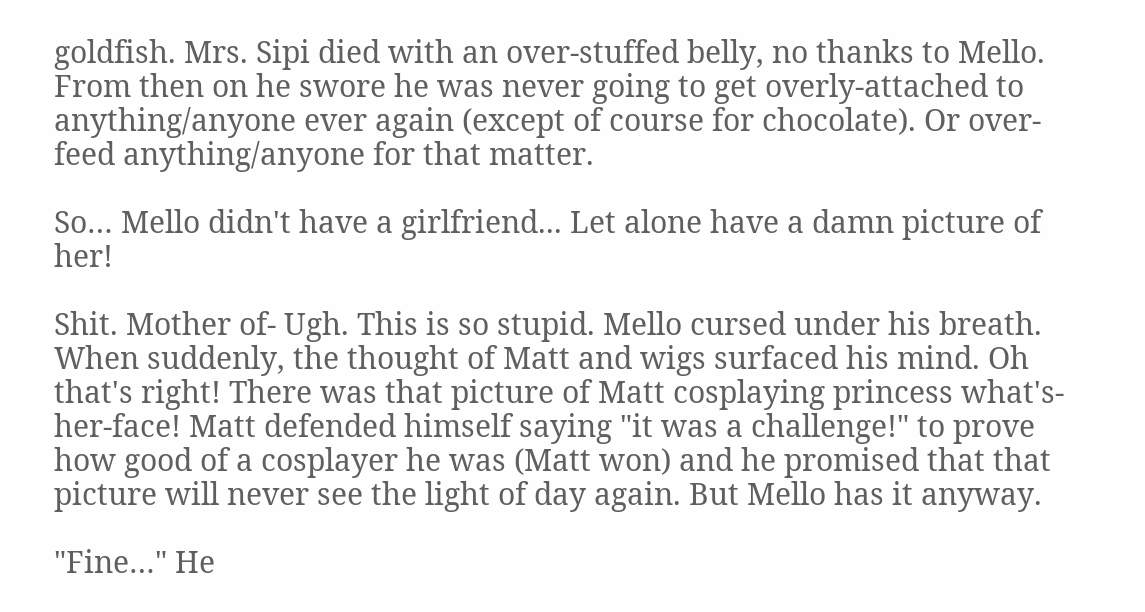goldfish. Mrs. Sipi died with an over-stuffed belly, no thanks to Mello. From then on he swore he was never going to get overly-attached to anything/anyone ever again (except of course for chocolate). Or over-feed anything/anyone for that matter.

So… Mello didn't have a girlfriend... Let alone have a damn picture of her!

Shit. Mother of- Ugh. This is so stupid. Mello cursed under his breath. When suddenly, the thought of Matt and wigs surfaced his mind. Oh that's right! There was that picture of Matt cosplaying princess what's-her-face! Matt defended himself saying "it was a challenge!" to prove how good of a cosplayer he was (Matt won) and he promised that that picture will never see the light of day again. But Mello has it anyway.

"Fine…" He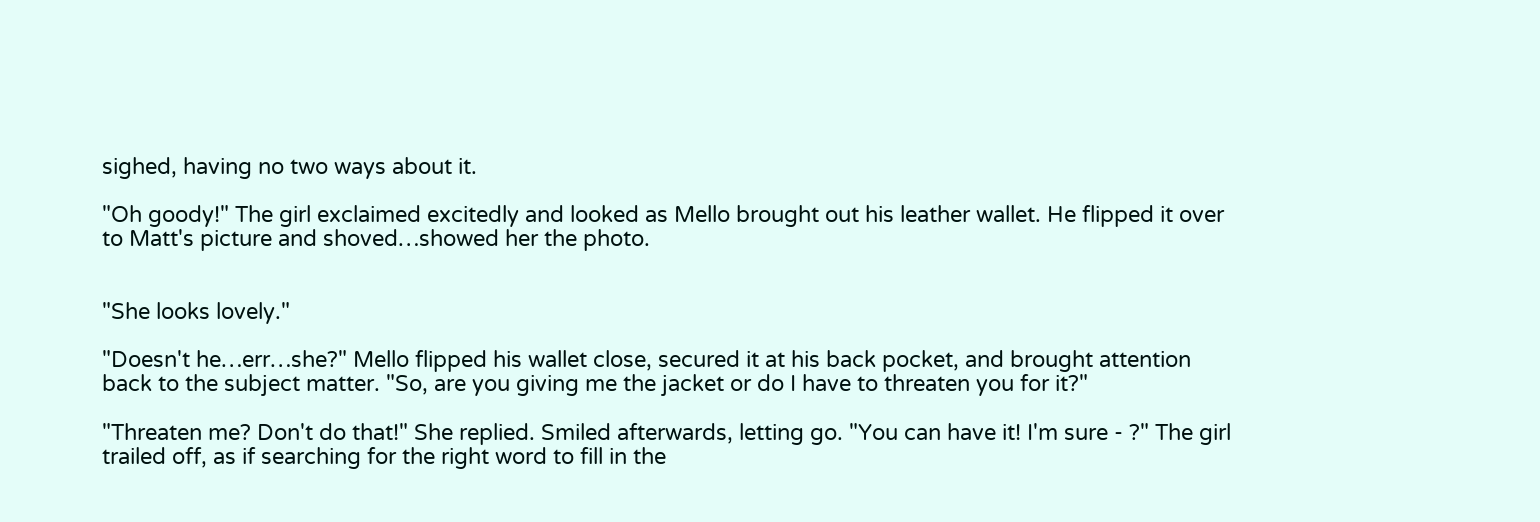sighed, having no two ways about it.

"Oh goody!" The girl exclaimed excitedly and looked as Mello brought out his leather wallet. He flipped it over to Matt's picture and shoved…showed her the photo.


"She looks lovely."

"Doesn't he…err…she?" Mello flipped his wallet close, secured it at his back pocket, and brought attention back to the subject matter. "So, are you giving me the jacket or do I have to threaten you for it?"

"Threaten me? Don't do that!" She replied. Smiled afterwards, letting go. "You can have it! I'm sure - ?" The girl trailed off, as if searching for the right word to fill in the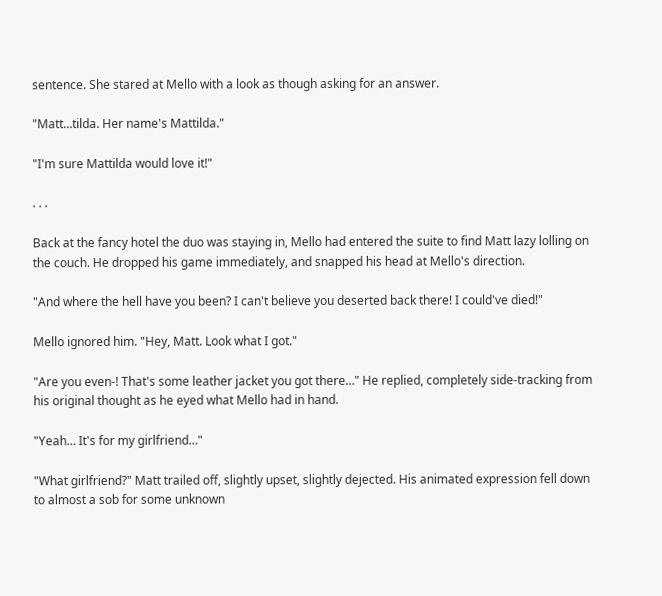sentence. She stared at Mello with a look as though asking for an answer.

"Matt…tilda. Her name's Mattilda."

"I'm sure Mattilda would love it!"

. . .

Back at the fancy hotel the duo was staying in, Mello had entered the suite to find Matt lazy lolling on the couch. He dropped his game immediately, and snapped his head at Mello's direction.

"And where the hell have you been? I can't believe you deserted back there! I could've died!"

Mello ignored him. "Hey, Matt. Look what I got."

"Are you even-! That's some leather jacket you got there…" He replied, completely side-tracking from his original thought as he eyed what Mello had in hand.

"Yeah… It's for my girlfriend…"

"What girlfriend?" Matt trailed off, slightly upset, slightly dejected. His animated expression fell down to almost a sob for some unknown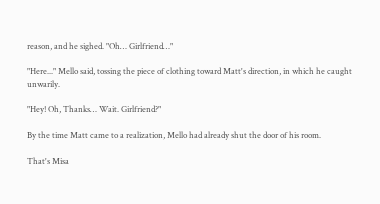reason, and he sighed. "Oh… Girlfriend…"

"Here..." Mello said, tossing the piece of clothing toward Matt's direction, in which he caught unwarily.

"Hey! Oh, Thanks… Wait. Girlfriend?"

By the time Matt came to a realization, Mello had already shut the door of his room.

That's Misa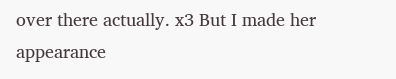over there actually. x3 But I made her appearance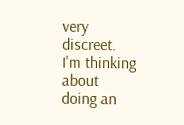very discreet. I'm thinking about doing an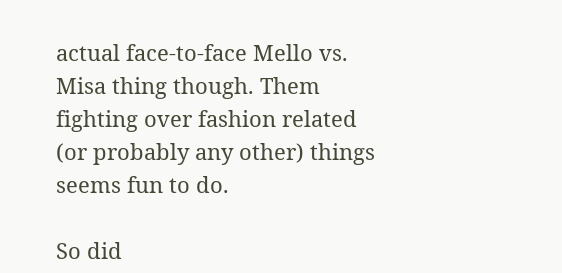actual face-to-face Mello vs. Misa thing though. Them fighting over fashion related (or probably any other) things seems fun to do.

So did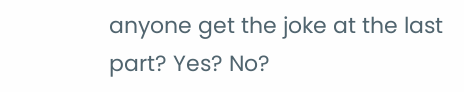anyone get the joke at the last part? Yes? No?